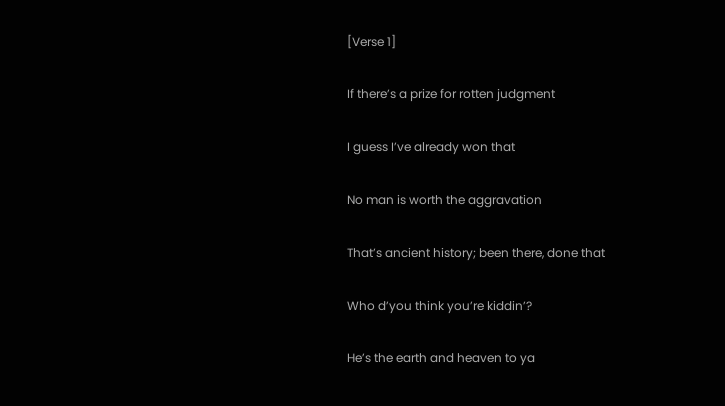[Verse 1]

If there’s a prize for rotten judgment

I guess I’ve already won that

No man is worth the aggravation

That’s ancient history; been there, done that

Who d’you think you’re kiddin’?

He’s the earth and heaven to ya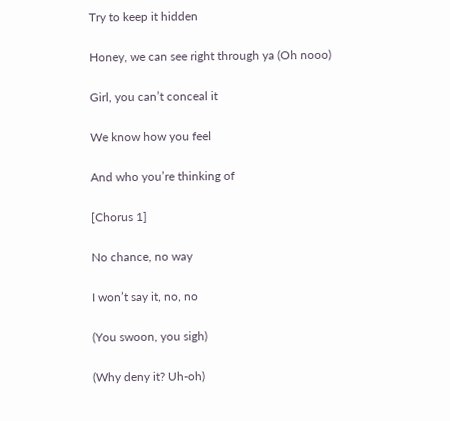Try to keep it hidden

Honey, we can see right through ya (Oh nooo)

Girl, you can’t conceal it

We know how you feel

And who you’re thinking of

[Chorus 1]

No chance, no way

I won’t say it, no, no

(You swoon, you sigh)

(Why deny it? Uh-oh)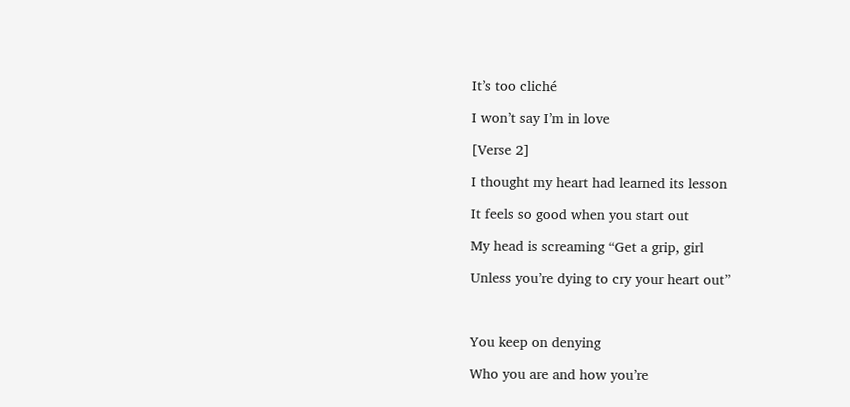It’s too cliché

I won’t say I’m in love

[Verse 2]

I thought my heart had learned its lesson

It feels so good when you start out

My head is screaming “Get a grip, girl

Unless you’re dying to cry your heart out”



You keep on denying

Who you are and how you’re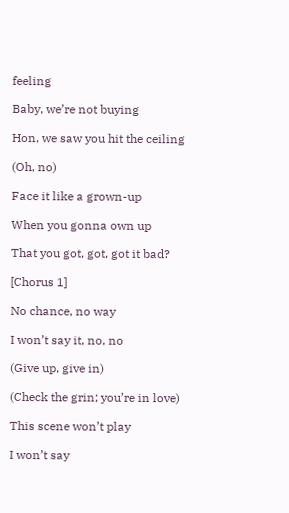feeling

Baby, we’re not buying

Hon, we saw you hit the ceiling

(Oh, no)

Face it like a grown-up

When you gonna own up

That you got, got, got it bad?

[Chorus 1]

No chance, no way

I won’t say it, no, no

(Give up, give in)

(Check the grin; you’re in love)

This scene won’t play

I won’t say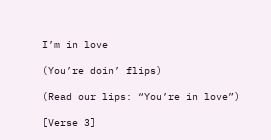I’m in love

(You’re doin’ flips)

(Read our lips: “You’re in love”)

[Verse 3]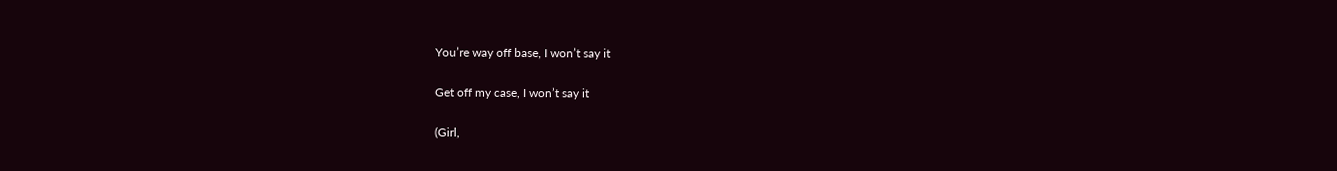You’re way off base, I won’t say it

Get off my case, I won’t say it

(Girl,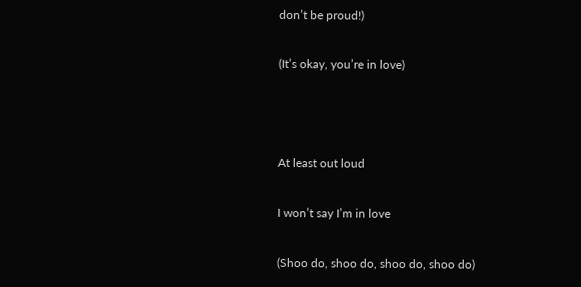don’t be proud!)

(It’s okay, you’re in love)



At least out loud

I won’t say I’m in love

(Shoo do, shoo do, shoo do, shoo do)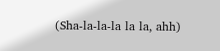(Sha-la-la-la la la, ahh)